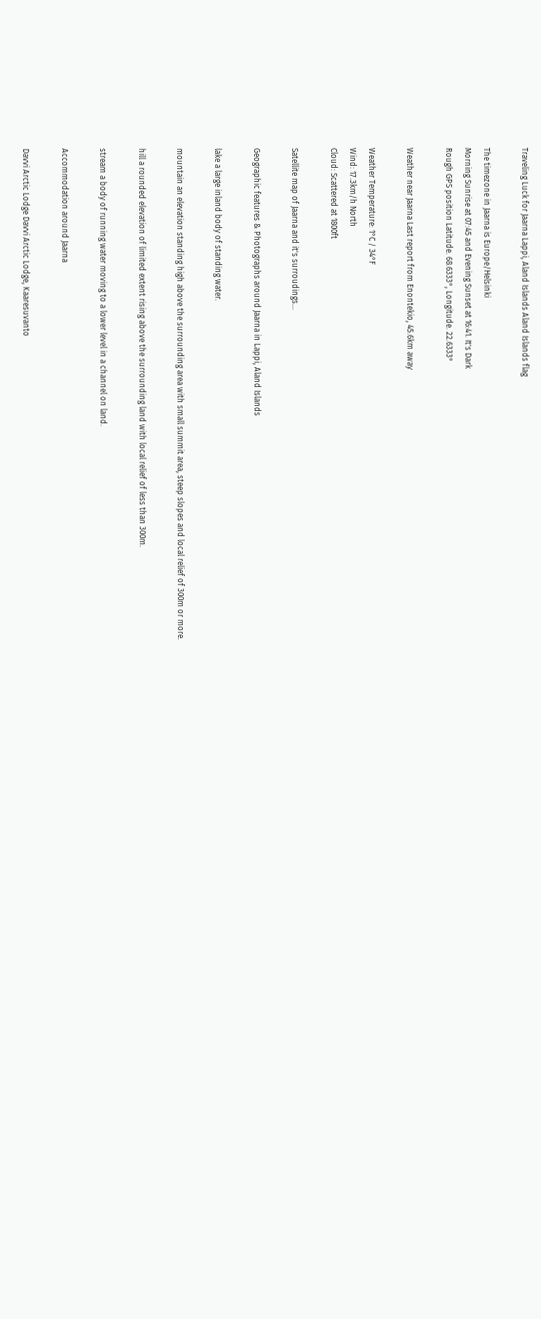Traveling Luck for Jaarna Lappi, Aland Islands Aland Islands flag

The timezone in Jaarna is Europe/Helsinki
Morning Sunrise at 07:45 and Evening Sunset at 16:41. It's Dark
Rough GPS position Latitude. 68.6333°, Longitude. 22.6333°

Weather near Jaarna Last report from Enontekio, 45.6km away

Weather Temperature: 1°C / 34°F
Wind: 17.3km/h North
Cloud: Scattered at 1800ft

Satellite map of Jaarna and it's surroudings...

Geographic features & Photographs around Jaarna in Lappi, Aland Islands

lake a large inland body of standing water.

mountain an elevation standing high above the surrounding area with small summit area, steep slopes and local relief of 300m or more.

hill a rounded elevation of limited extent rising above the surrounding land with local relief of less than 300m.

stream a body of running water moving to a lower level in a channel on land.

Accommodation around Jaarna

Davvi Arctic Lodge Davvi Arctic Lodge, Kaaresuvanto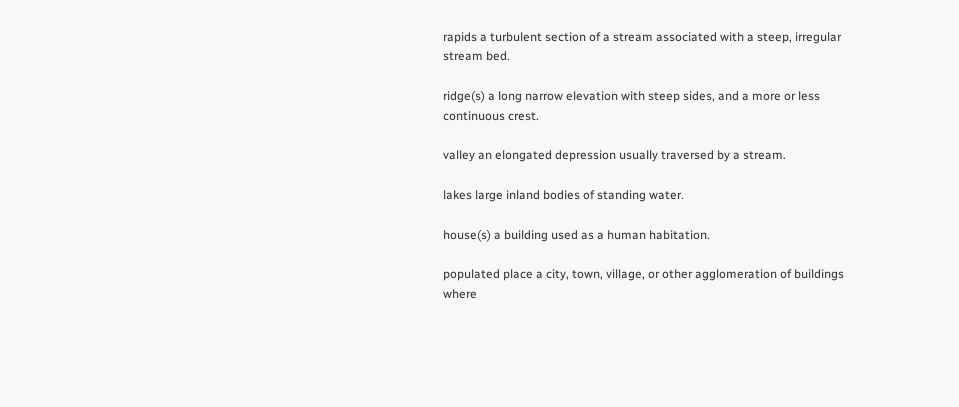rapids a turbulent section of a stream associated with a steep, irregular stream bed.

ridge(s) a long narrow elevation with steep sides, and a more or less continuous crest.

valley an elongated depression usually traversed by a stream.

lakes large inland bodies of standing water.

house(s) a building used as a human habitation.

populated place a city, town, village, or other agglomeration of buildings where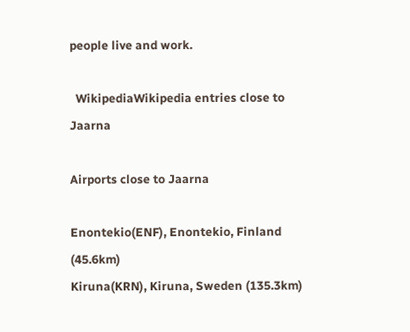people live and work.

  WikipediaWikipedia entries close to Jaarna

Airports close to Jaarna

Enontekio(ENF), Enontekio, Finland (45.6km)
Kiruna(KRN), Kiruna, Sweden (135.3km)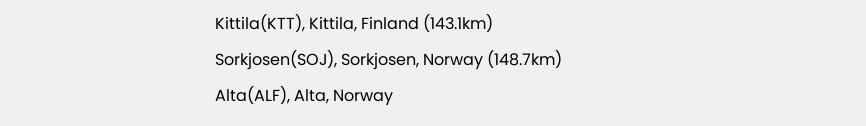Kittila(KTT), Kittila, Finland (143.1km)
Sorkjosen(SOJ), Sorkjosen, Norway (148.7km)
Alta(ALF), Alta, Norway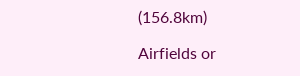(156.8km)

Airfields or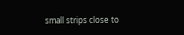small strips close to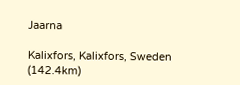Jaarna

Kalixfors, Kalixfors, Sweden (142.4km)